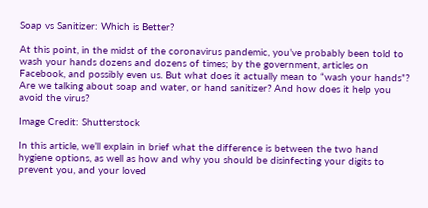Soap vs Sanitizer: Which is Better?

At this point, in the midst of the coronavirus pandemic, you’ve probably been told to wash your hands dozens and dozens of times; by the government, articles on Facebook, and possibly even us. But what does it actually mean to “wash your hands”? Are we talking about soap and water, or hand sanitizer? And how does it help you avoid the virus?

Image Credit: Shutterstock

In this article, we’ll explain in brief what the difference is between the two hand hygiene options, as well as how and why you should be disinfecting your digits to prevent you, and your loved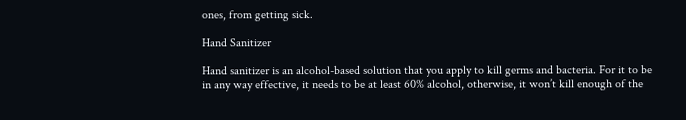ones, from getting sick.

Hand Sanitizer

Hand sanitizer is an alcohol-based solution that you apply to kill germs and bacteria. For it to be in any way effective, it needs to be at least 60% alcohol, otherwise, it won’t kill enough of the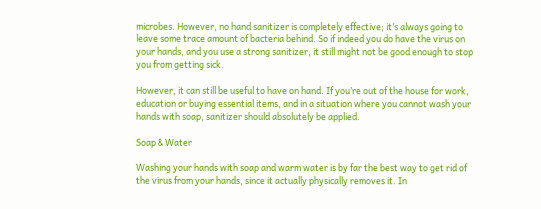microbes. However, no hand sanitizer is completely effective; it’s always going to leave some trace amount of bacteria behind. So if indeed you do have the virus on your hands, and you use a strong sanitizer, it still might not be good enough to stop you from getting sick.

However, it can still be useful to have on hand. If you’re out of the house for work, education or buying essential items, and in a situation where you cannot wash your hands with soap, sanitizer should absolutely be applied.

Soap & Water

Washing your hands with soap and warm water is by far the best way to get rid of the virus from your hands, since it actually physically removes it. In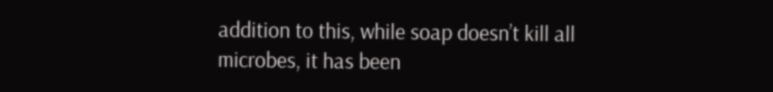addition to this, while soap doesn’t kill all microbes, it has been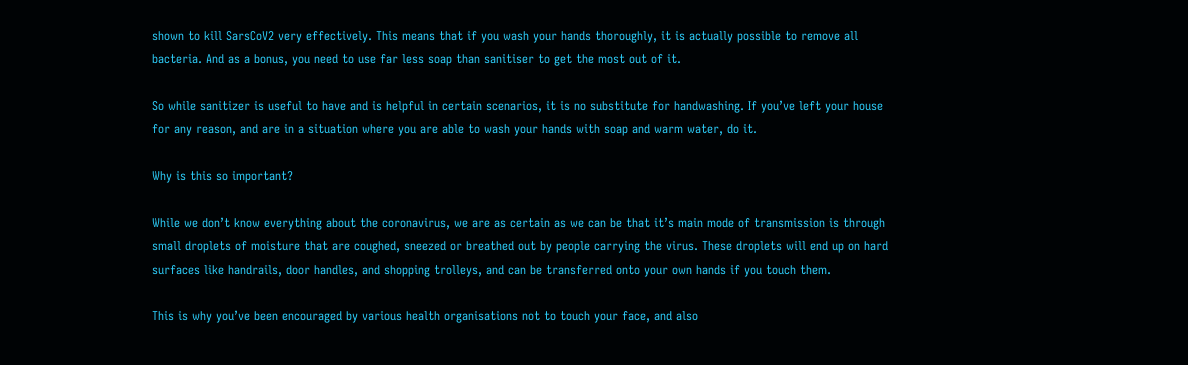shown to kill SarsCoV2 very effectively. This means that if you wash your hands thoroughly, it is actually possible to remove all bacteria. And as a bonus, you need to use far less soap than sanitiser to get the most out of it.

So while sanitizer is useful to have and is helpful in certain scenarios, it is no substitute for handwashing. If you’ve left your house for any reason, and are in a situation where you are able to wash your hands with soap and warm water, do it.

Why is this so important?

While we don’t know everything about the coronavirus, we are as certain as we can be that it’s main mode of transmission is through small droplets of moisture that are coughed, sneezed or breathed out by people carrying the virus. These droplets will end up on hard surfaces like handrails, door handles, and shopping trolleys, and can be transferred onto your own hands if you touch them.

This is why you’ve been encouraged by various health organisations not to touch your face, and also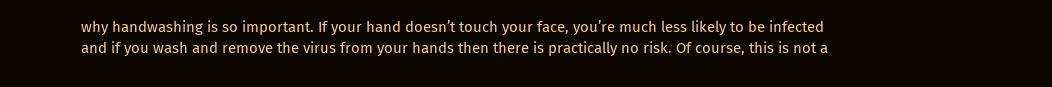why handwashing is so important. If your hand doesn’t touch your face, you’re much less likely to be infected and if you wash and remove the virus from your hands then there is practically no risk. Of course, this is not a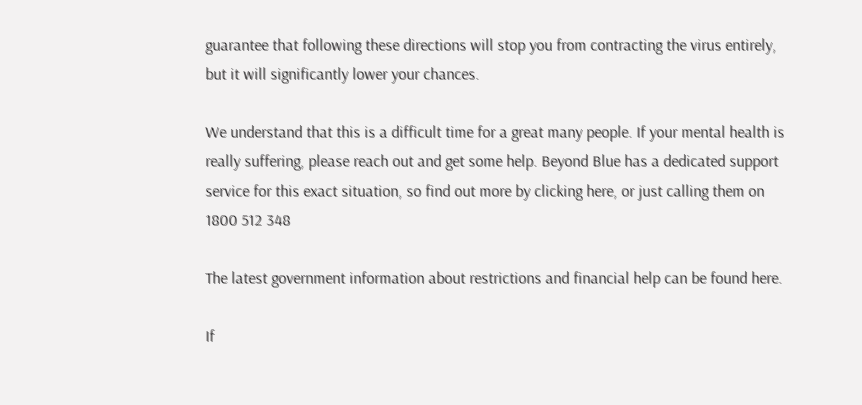guarantee that following these directions will stop you from contracting the virus entirely, but it will significantly lower your chances.

We understand that this is a difficult time for a great many people. If your mental health is really suffering, please reach out and get some help. Beyond Blue has a dedicated support service for this exact situation, so find out more by clicking here, or just calling them on 1800 512 348

The latest government information about restrictions and financial help can be found here.

If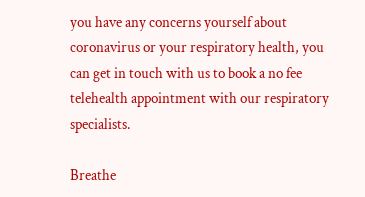you have any concerns yourself about coronavirus or your respiratory health, you can get in touch with us to book a no fee telehealth appointment with our respiratory specialists.

Breathe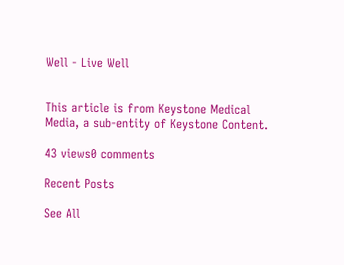Well - Live Well


This article is from Keystone Medical Media, a sub-entity of Keystone Content.

43 views0 comments

Recent Posts

See All